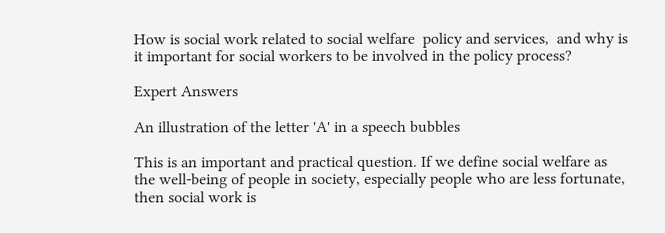How is social work related to social welfare  policy and services,  and why is it important for social workers to be involved in the policy process?

Expert Answers

An illustration of the letter 'A' in a speech bubbles

This is an important and practical question. If we define social welfare as the well-being of people in society, especially people who are less fortunate, then social work is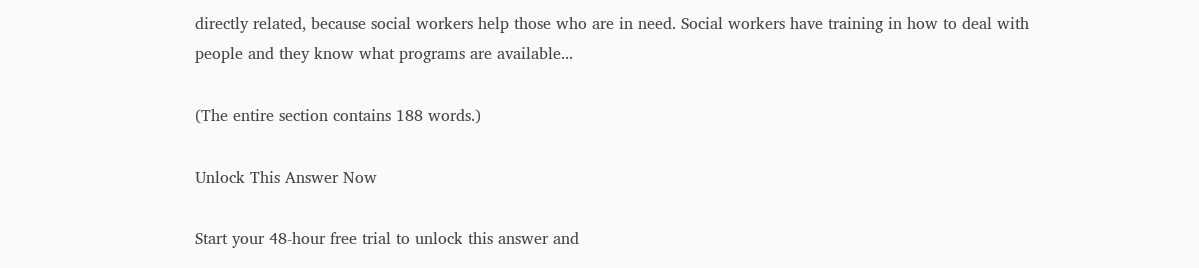directly related, because social workers help those who are in need. Social workers have training in how to deal with people and they know what programs are available...

(The entire section contains 188 words.)

Unlock This Answer Now

Start your 48-hour free trial to unlock this answer and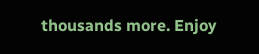thousands more. Enjoy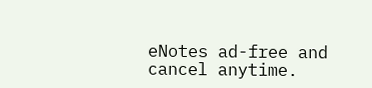eNotes ad-free and cancel anytime.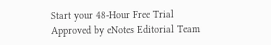Start your 48-Hour Free Trial
Approved by eNotes Editorial Team